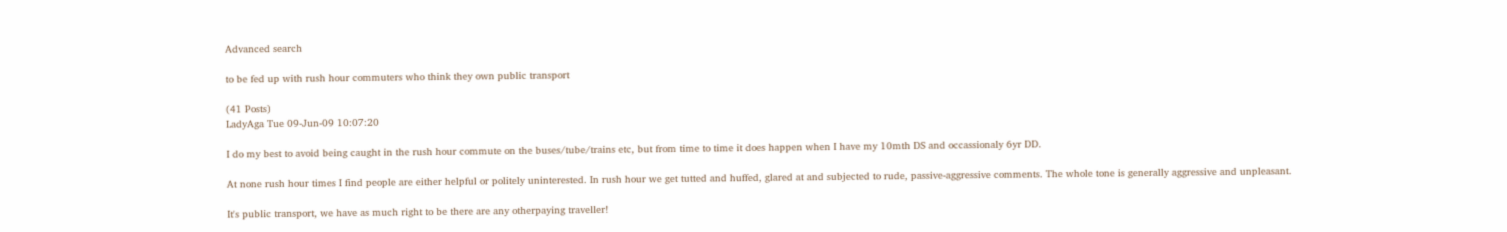Advanced search

to be fed up with rush hour commuters who think they own public transport

(41 Posts)
LadyAga Tue 09-Jun-09 10:07:20

I do my best to avoid being caught in the rush hour commute on the buses/tube/trains etc, but from time to time it does happen when I have my 10mth DS and occassionaly 6yr DD.

At none rush hour times I find people are either helpful or politely uninterested. In rush hour we get tutted and huffed, glared at and subjected to rude, passive-aggressive comments. The whole tone is generally aggressive and unpleasant.

It's public transport, we have as much right to be there are any otherpaying traveller!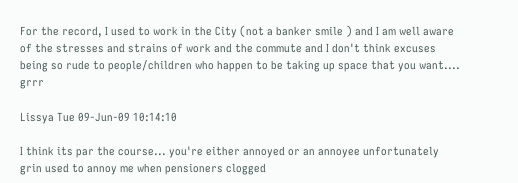For the record, I used to work in the City (not a banker smile ) and I am well aware of the stresses and strains of work and the commute and I don't think excuses being so rude to people/children who happen to be taking up space that you want.... grrr

Lissya Tue 09-Jun-09 10:14:10

I think its par the course... you're either annoyed or an annoyee unfortunately grin used to annoy me when pensioners clogged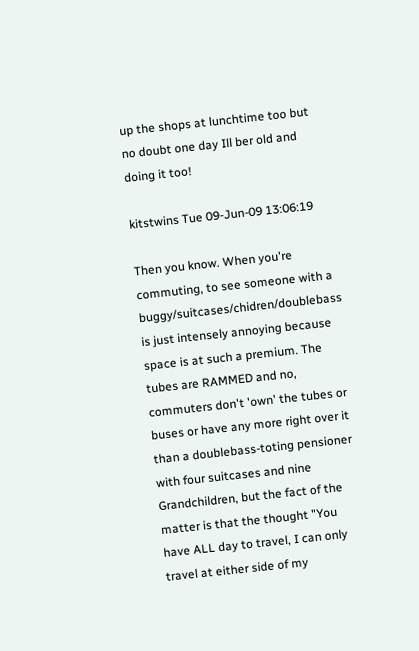up the shops at lunchtime too but no doubt one day Ill ber old and doing it too!

kitstwins Tue 09-Jun-09 13:06:19

Then you know. When you're commuting, to see someone with a buggy/suitcases/chidren/doublebass is just intensely annoying because space is at such a premium. The tubes are RAMMED and no, commuters don't 'own' the tubes or buses or have any more right over it than a doublebass-toting pensioner with four suitcases and nine Grandchildren, but the fact of the matter is that the thought "You have ALL day to travel, I can only travel at either side of my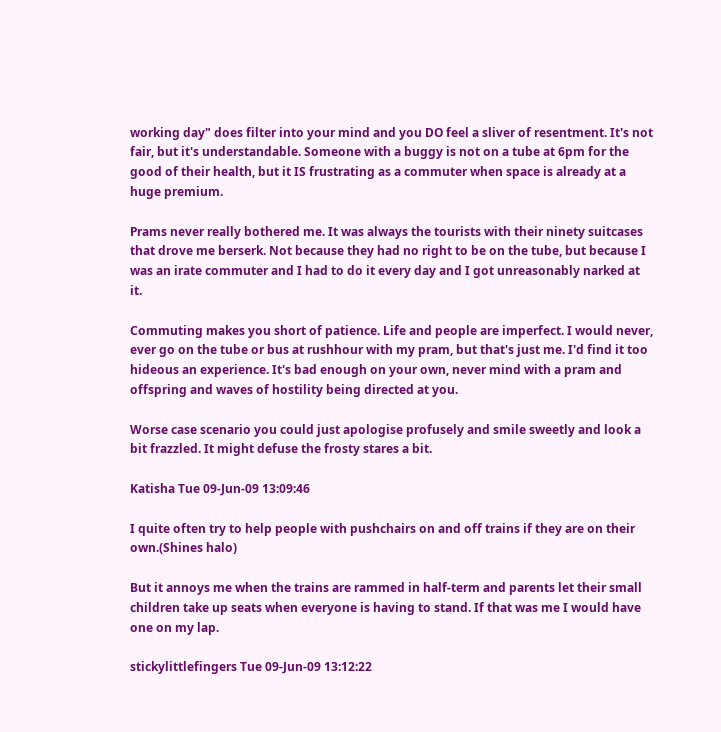working day" does filter into your mind and you DO feel a sliver of resentment. It's not fair, but it's understandable. Someone with a buggy is not on a tube at 6pm for the good of their health, but it IS frustrating as a commuter when space is already at a huge premium.

Prams never really bothered me. It was always the tourists with their ninety suitcases that drove me berserk. Not because they had no right to be on the tube, but because I was an irate commuter and I had to do it every day and I got unreasonably narked at it.

Commuting makes you short of patience. Life and people are imperfect. I would never, ever go on the tube or bus at rushhour with my pram, but that's just me. I'd find it too hideous an experience. It's bad enough on your own, never mind with a pram and offspring and waves of hostility being directed at you.

Worse case scenario you could just apologise profusely and smile sweetly and look a bit frazzled. It might defuse the frosty stares a bit.

Katisha Tue 09-Jun-09 13:09:46

I quite often try to help people with pushchairs on and off trains if they are on their own.(Shines halo)

But it annoys me when the trains are rammed in half-term and parents let their small children take up seats when everyone is having to stand. If that was me I would have one on my lap.

stickylittlefingers Tue 09-Jun-09 13:12:22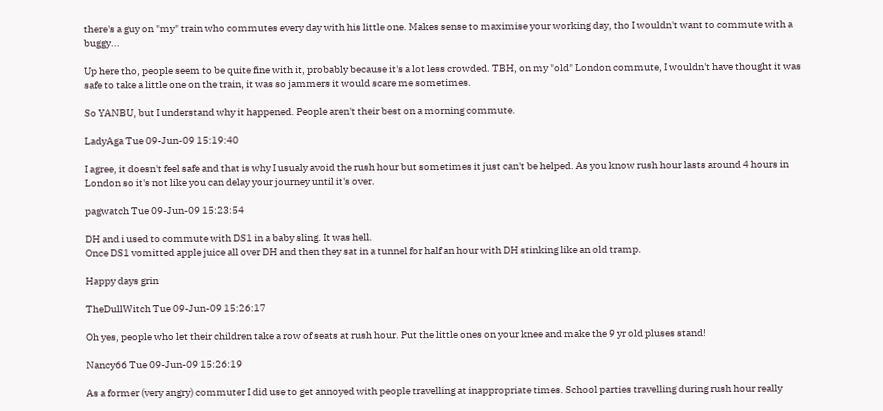there's a guy on "my" train who commutes every day with his little one. Makes sense to maximise your working day, tho I wouldn't want to commute with a buggy...

Up here tho, people seem to be quite fine with it, probably because it's a lot less crowded. TBH, on my "old" London commute, I wouldn't have thought it was safe to take a little one on the train, it was so jammers it would scare me sometimes.

So YANBU, but I understand why it happened. People aren't their best on a morning commute.

LadyAga Tue 09-Jun-09 15:19:40

I agree, it doesn't feel safe and that is why I usualy avoid the rush hour but sometimes it just can't be helped. As you know rush hour lasts around 4 hours in London so it's not like you can delay your journey until it's over.

pagwatch Tue 09-Jun-09 15:23:54

DH and i used to commute with DS1 in a baby sling. It was hell.
Once DS1 vomitted apple juice all over DH and then they sat in a tunnel for half an hour with DH stinking like an old tramp.

Happy days grin

TheDullWitch Tue 09-Jun-09 15:26:17

Oh yes, people who let their children take a row of seats at rush hour. Put the little ones on your knee and make the 9 yr old pluses stand!

Nancy66 Tue 09-Jun-09 15:26:19

As a former (very angry) commuter I did use to get annoyed with people travelling at inappropriate times. School parties travelling during rush hour really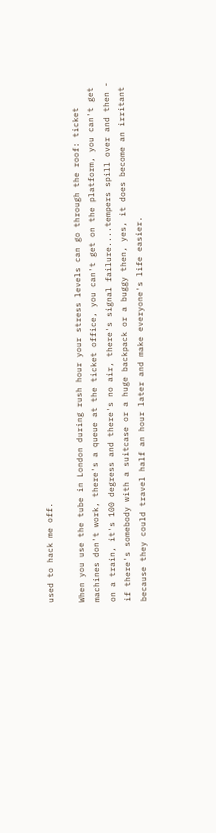used to hack me off.

When you use the tube in London during rush hour your stress levels can go through the roof: ticket machines don't work, there's a queue at the ticket office, you can't get on the platform, you can't get on a train, it's 100 degress and there's no air, there's signal failure....tempers spill over and then - if there's somebody with a suitcase or a huge backpack or a buggy then, yes, it does become an irritant because they could travel half an hour later and make everyone's life easier.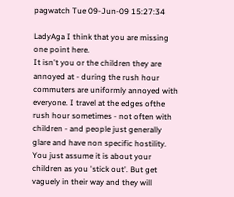pagwatch Tue 09-Jun-09 15:27:34

LadyAga I think that you are missing one point here.
It isn't you or the children they are annoyed at - during the rush hour commuters are uniformly annoyed with everyone. I travel at the edges ofthe rush hour sometimes - not often with children - and people just generally glare and have non specific hostility.
You just assume it is about your children as you 'stick out'. But get vaguely in their way and they will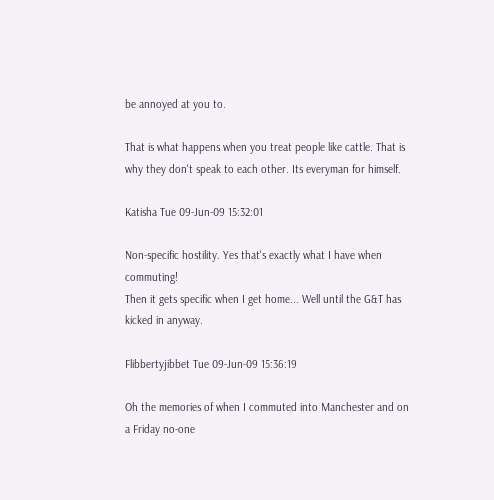be annoyed at you to.

That is what happens when you treat people like cattle. That is why they don't speak to each other. Its everyman for himself.

Katisha Tue 09-Jun-09 15:32:01

Non-specific hostility. Yes that's exactly what I have when commuting!
Then it gets specific when I get home... Well until the G&T has kicked in anyway.

Flibbertyjibbet Tue 09-Jun-09 15:36:19

Oh the memories of when I commuted into Manchester and on a Friday no-one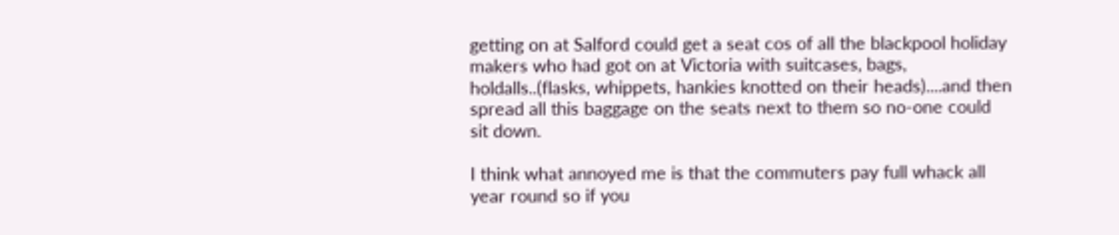getting on at Salford could get a seat cos of all the blackpool holiday makers who had got on at Victoria with suitcases, bags, holdalls..(flasks, whippets, hankies knotted on their heads)....and then spread all this baggage on the seats next to them so no-one could sit down.

I think what annoyed me is that the commuters pay full whack all year round so if you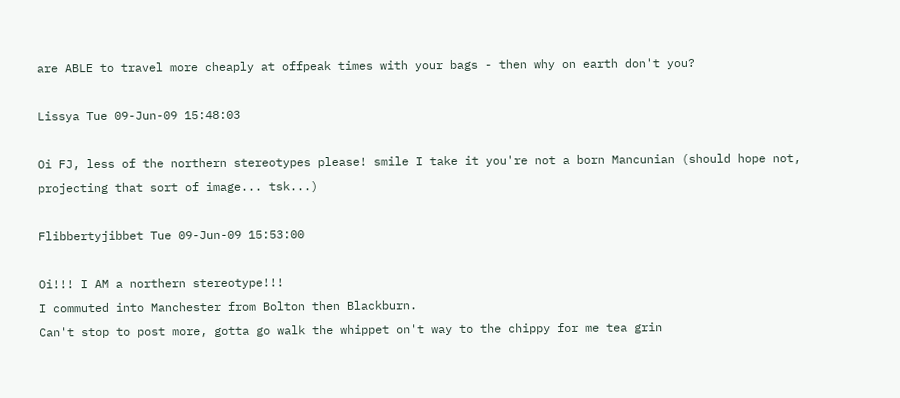are ABLE to travel more cheaply at offpeak times with your bags - then why on earth don't you?

Lissya Tue 09-Jun-09 15:48:03

Oi FJ, less of the northern stereotypes please! smile I take it you're not a born Mancunian (should hope not, projecting that sort of image... tsk...)

Flibbertyjibbet Tue 09-Jun-09 15:53:00

Oi!!! I AM a northern stereotype!!!
I commuted into Manchester from Bolton then Blackburn.
Can't stop to post more, gotta go walk the whippet on't way to the chippy for me tea grin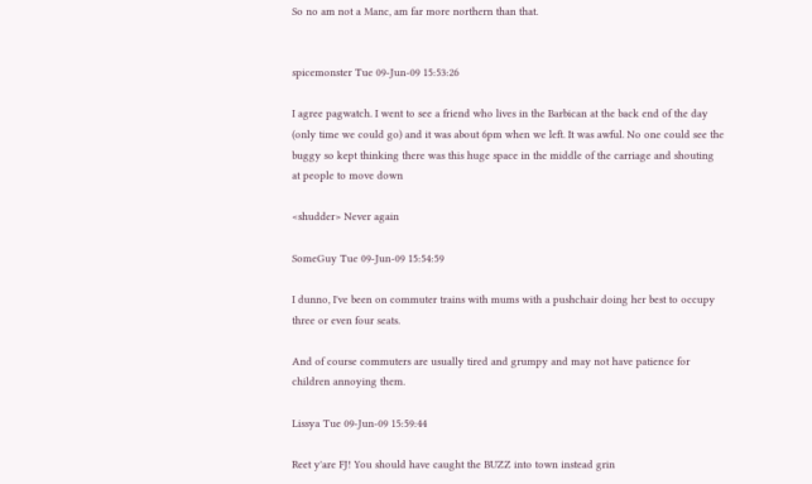So no am not a Manc, am far more northern than that.


spicemonster Tue 09-Jun-09 15:53:26

I agree pagwatch. I went to see a friend who lives in the Barbican at the back end of the day (only time we could go) and it was about 6pm when we left. It was awful. No one could see the buggy so kept thinking there was this huge space in the middle of the carriage and shouting at people to move down

<shudder> Never again

SomeGuy Tue 09-Jun-09 15:54:59

I dunno, I've been on commuter trains with mums with a pushchair doing her best to occupy three or even four seats.

And of course commuters are usually tired and grumpy and may not have patience for children annoying them.

Lissya Tue 09-Jun-09 15:59:44

Reet y'are FJ! You should have caught the BUZZ into town instead grin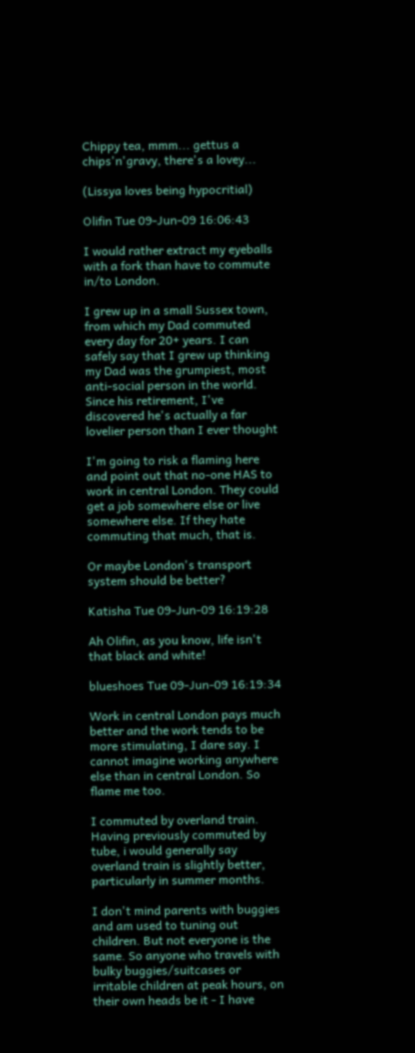Chippy tea, mmm... gettus a chips'n'gravy, there's a lovey...

(Lissya loves being hypocritial)

Olifin Tue 09-Jun-09 16:06:43

I would rather extract my eyeballs with a fork than have to commute in/to London.

I grew up in a small Sussex town, from which my Dad commuted every day for 20+ years. I can safely say that I grew up thinking my Dad was the grumpiest, most anti-social person in the world. Since his retirement, I've discovered he's actually a far lovelier person than I ever thought

I'm going to risk a flaming here and point out that no-one HAS to work in central London. They could get a job somewhere else or live somewhere else. If they hate commuting that much, that is.

Or maybe London's transport system should be better?

Katisha Tue 09-Jun-09 16:19:28

Ah Olifin, as you know, life isn't that black and white!

blueshoes Tue 09-Jun-09 16:19:34

Work in central London pays much better and the work tends to be more stimulating, I dare say. I cannot imagine working anywhere else than in central London. So flame me too.

I commuted by overland train. Having previously commuted by tube, i would generally say overland train is slightly better, particularly in summer months.

I don't mind parents with buggies and am used to tuning out children. But not everyone is the same. So anyone who travels with bulky buggies/suitcases or irritable children at peak hours, on their own heads be it - I have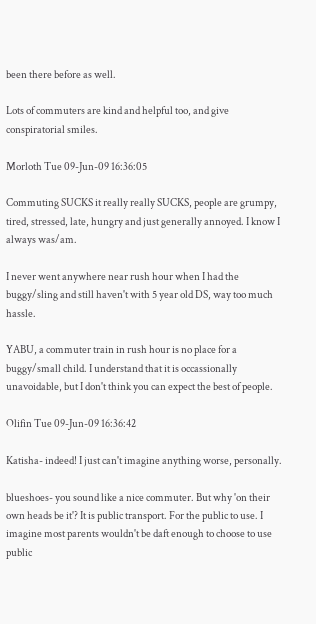been there before as well.

Lots of commuters are kind and helpful too, and give conspiratorial smiles.

Morloth Tue 09-Jun-09 16:36:05

Commuting SUCKS it really really SUCKS, people are grumpy, tired, stressed, late, hungry and just generally annoyed. I know I always was/am.

I never went anywhere near rush hour when I had the buggy/sling and still haven't with 5 year old DS, way too much hassle.

YABU, a commuter train in rush hour is no place for a buggy/small child. I understand that it is occassionally unavoidable, but I don't think you can expect the best of people.

Olifin Tue 09-Jun-09 16:36:42

Katisha- indeed! I just can't imagine anything worse, personally.

blueshoes- you sound like a nice commuter. But why 'on their own heads be it'? It is public transport. For the public to use. I imagine most parents wouldn't be daft enough to choose to use public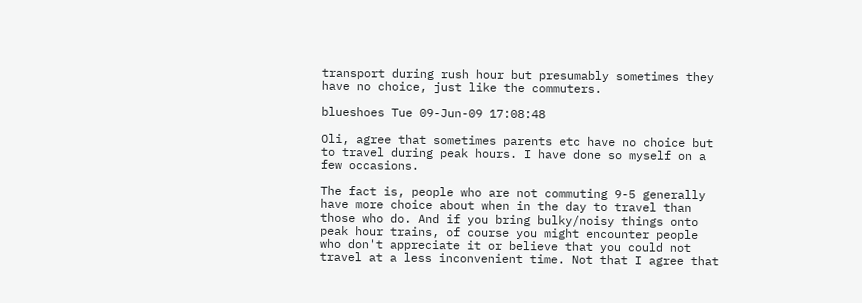transport during rush hour but presumably sometimes they have no choice, just like the commuters.

blueshoes Tue 09-Jun-09 17:08:48

Oli, agree that sometimes parents etc have no choice but to travel during peak hours. I have done so myself on a few occasions.

The fact is, people who are not commuting 9-5 generally have more choice about when in the day to travel than those who do. And if you bring bulky/noisy things onto peak hour trains, of course you might encounter people who don't appreciate it or believe that you could not travel at a less inconvenient time. Not that I agree that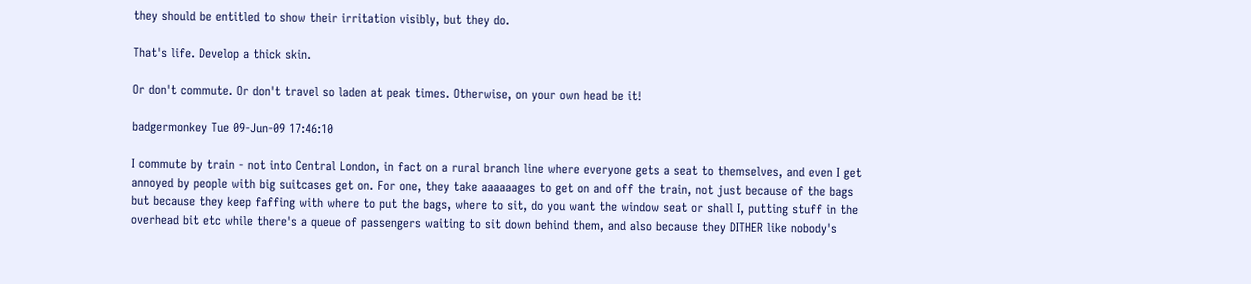they should be entitled to show their irritation visibly, but they do.

That's life. Develop a thick skin.

Or don't commute. Or don't travel so laden at peak times. Otherwise, on your own head be it!

badgermonkey Tue 09-Jun-09 17:46:10

I commute by train - not into Central London, in fact on a rural branch line where everyone gets a seat to themselves, and even I get annoyed by people with big suitcases get on. For one, they take aaaaaages to get on and off the train, not just because of the bags but because they keep faffing with where to put the bags, where to sit, do you want the window seat or shall I, putting stuff in the overhead bit etc while there's a queue of passengers waiting to sit down behind them, and also because they DITHER like nobody's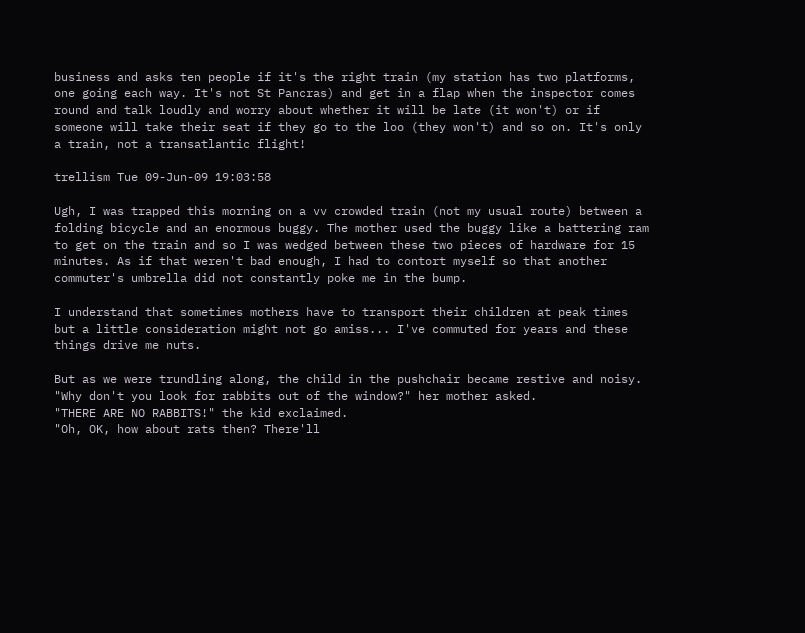business and asks ten people if it's the right train (my station has two platforms, one going each way. It's not St Pancras) and get in a flap when the inspector comes round and talk loudly and worry about whether it will be late (it won't) or if someone will take their seat if they go to the loo (they won't) and so on. It's only a train, not a transatlantic flight!

trellism Tue 09-Jun-09 19:03:58

Ugh, I was trapped this morning on a vv crowded train (not my usual route) between a folding bicycle and an enormous buggy. The mother used the buggy like a battering ram to get on the train and so I was wedged between these two pieces of hardware for 15 minutes. As if that weren't bad enough, I had to contort myself so that another commuter's umbrella did not constantly poke me in the bump.

I understand that sometimes mothers have to transport their children at peak times but a little consideration might not go amiss... I've commuted for years and these things drive me nuts.

But as we were trundling along, the child in the pushchair became restive and noisy.
"Why don't you look for rabbits out of the window?" her mother asked.
"THERE ARE NO RABBITS!" the kid exclaimed.
"Oh, OK, how about rats then? There'll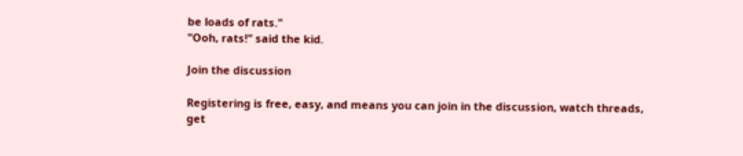be loads of rats."
"Ooh, rats!" said the kid.

Join the discussion

Registering is free, easy, and means you can join in the discussion, watch threads, get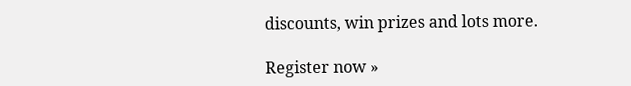discounts, win prizes and lots more.

Register now »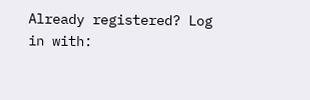Already registered? Log in with: